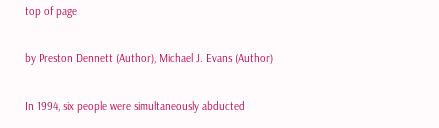top of page

by Preston Dennett (Author), Michael J. Evans (Author)

In 1994, six people were simultaneously abducted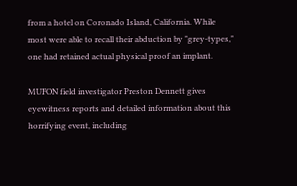from a hotel on Coronado Island, California. While most were able to recall their abduction by "grey-types," one had retained actual physical proof an implant.

MUFON field investigator Preston Dennett gives eyewitness reports and detailed information about this horrifying event, including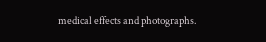medical effects and photographs.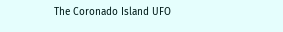The Coronado Island UFO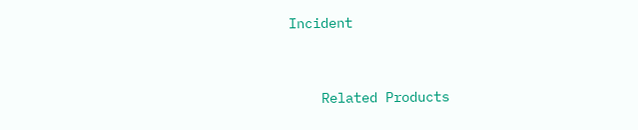Incident


    Related Products